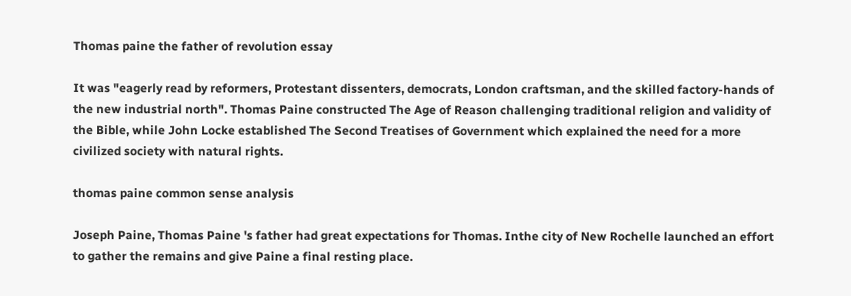Thomas paine the father of revolution essay

It was "eagerly read by reformers, Protestant dissenters, democrats, London craftsman, and the skilled factory-hands of the new industrial north". Thomas Paine constructed The Age of Reason challenging traditional religion and validity of the Bible, while John Locke established The Second Treatises of Government which explained the need for a more civilized society with natural rights.

thomas paine common sense analysis

Joseph Paine, Thomas Paine 's father had great expectations for Thomas. Inthe city of New Rochelle launched an effort to gather the remains and give Paine a final resting place.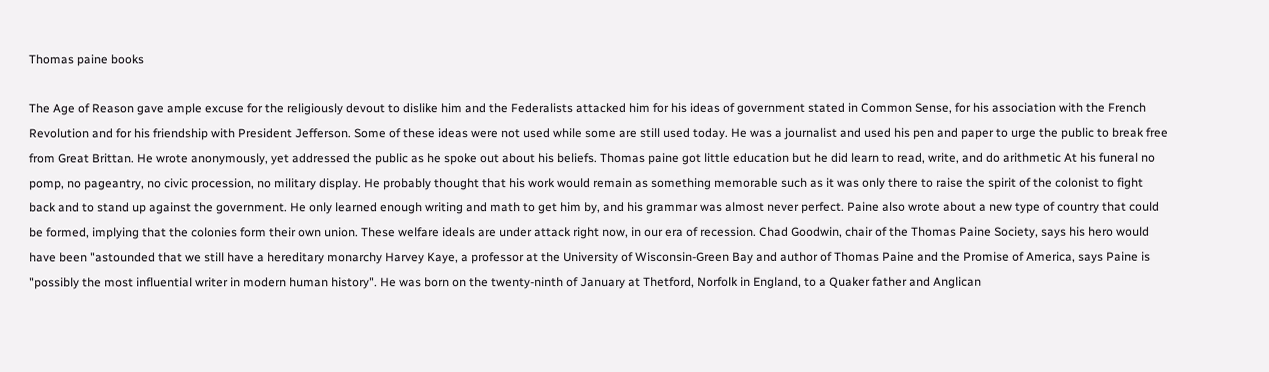Thomas paine books

The Age of Reason gave ample excuse for the religiously devout to dislike him and the Federalists attacked him for his ideas of government stated in Common Sense, for his association with the French Revolution and for his friendship with President Jefferson. Some of these ideas were not used while some are still used today. He was a journalist and used his pen and paper to urge the public to break free from Great Brittan. He wrote anonymously, yet addressed the public as he spoke out about his beliefs. Thomas paine got little education but he did learn to read, write, and do arithmetic At his funeral no pomp, no pageantry, no civic procession, no military display. He probably thought that his work would remain as something memorable such as it was only there to raise the spirit of the colonist to fight back and to stand up against the government. He only learned enough writing and math to get him by, and his grammar was almost never perfect. Paine also wrote about a new type of country that could be formed, implying that the colonies form their own union. These welfare ideals are under attack right now, in our era of recession. Chad Goodwin, chair of the Thomas Paine Society, says his hero would have been "astounded that we still have a hereditary monarchy Harvey Kaye, a professor at the University of Wisconsin-Green Bay and author of Thomas Paine and the Promise of America, says Paine is "possibly the most influential writer in modern human history". He was born on the twenty-ninth of January at Thetford, Norfolk in England, to a Quaker father and Anglican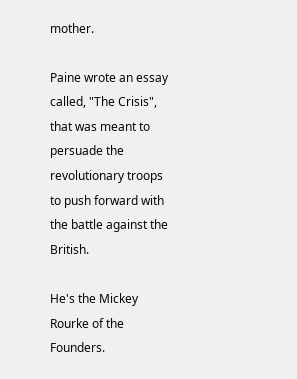mother.

Paine wrote an essay called, "The Crisis", that was meant to persuade the revolutionary troops to push forward with the battle against the British.

He's the Mickey Rourke of the Founders.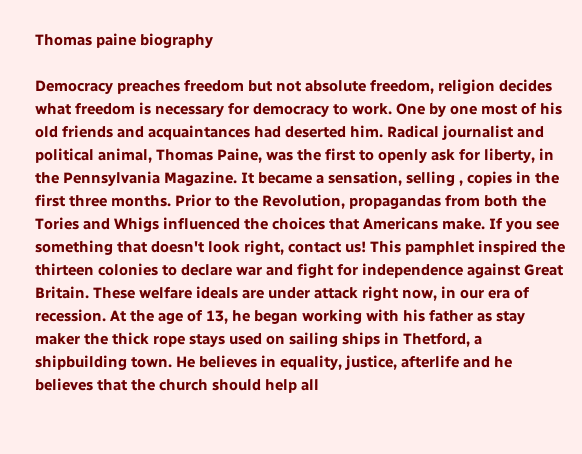Thomas paine biography

Democracy preaches freedom but not absolute freedom, religion decides what freedom is necessary for democracy to work. One by one most of his old friends and acquaintances had deserted him. Radical journalist and political animal, Thomas Paine, was the first to openly ask for liberty, in the Pennsylvania Magazine. It became a sensation, selling , copies in the first three months. Prior to the Revolution, propagandas from both the Tories and Whigs influenced the choices that Americans make. If you see something that doesn't look right, contact us! This pamphlet inspired the thirteen colonies to declare war and fight for independence against Great Britain. These welfare ideals are under attack right now, in our era of recession. At the age of 13, he began working with his father as stay maker the thick rope stays used on sailing ships in Thetford, a shipbuilding town. He believes in equality, justice, afterlife and he believes that the church should help all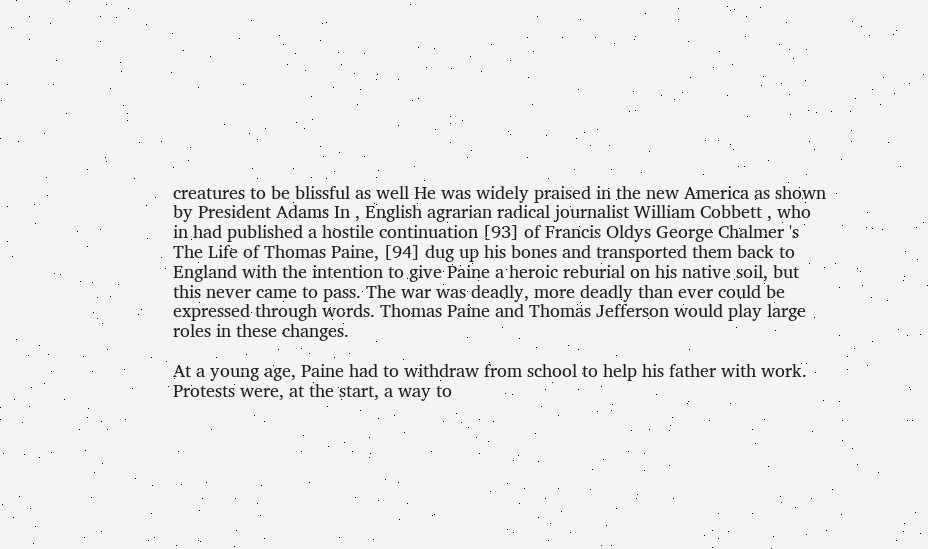creatures to be blissful as well He was widely praised in the new America as shown by President Adams In , English agrarian radical journalist William Cobbett , who in had published a hostile continuation [93] of Francis Oldys George Chalmer 's The Life of Thomas Paine, [94] dug up his bones and transported them back to England with the intention to give Paine a heroic reburial on his native soil, but this never came to pass. The war was deadly, more deadly than ever could be expressed through words. Thomas Paine and Thomas Jefferson would play large roles in these changes.

At a young age, Paine had to withdraw from school to help his father with work. Protests were, at the start, a way to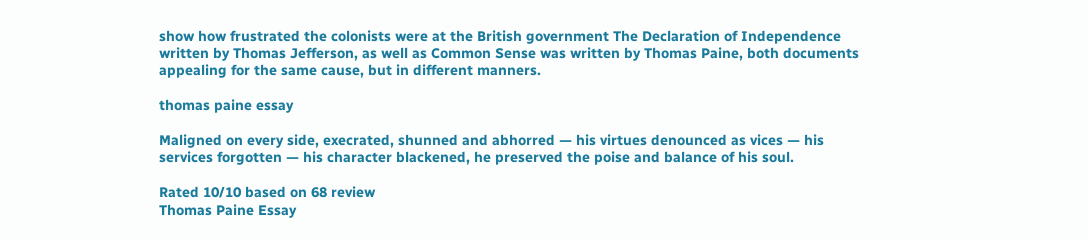show how frustrated the colonists were at the British government The Declaration of Independence written by Thomas Jefferson, as well as Common Sense was written by Thomas Paine, both documents appealing for the same cause, but in different manners.

thomas paine essay

Maligned on every side, execrated, shunned and abhorred — his virtues denounced as vices — his services forgotten — his character blackened, he preserved the poise and balance of his soul.

Rated 10/10 based on 68 review
Thomas Paine Essay